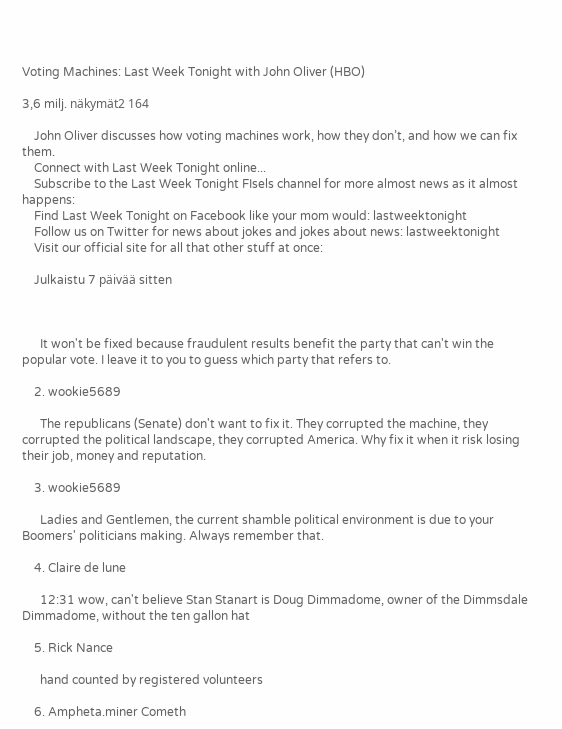Voting Machines: Last Week Tonight with John Oliver (HBO)

3,6 milj. näkymät2 164

    John Oliver discusses how voting machines work, how they don’t, and how we can fix them.
    Connect with Last Week Tonight online...
    Subscribe to the Last Week Tonight FIsels channel for more almost news as it almost happens:
    Find Last Week Tonight on Facebook like your mom would: lastweektonight
    Follow us on Twitter for news about jokes and jokes about news: lastweektonight
    Visit our official site for all that other stuff at once:

    Julkaistu 7 päivää sitten



      It won't be fixed because fraudulent results benefit the party that can't win the popular vote. I leave it to you to guess which party that refers to.

    2. wookie5689

      The republicans (Senate) don't want to fix it. They corrupted the machine, they corrupted the political landscape, they corrupted America. Why fix it when it risk losing their job, money and reputation.

    3. wookie5689

      Ladies and Gentlemen, the current shamble political environment is due to your Boomers' politicians making. Always remember that.

    4. Claire de lune

      12:31 wow, can't believe Stan Stanart is Doug Dimmadome, owner of the Dimmsdale Dimmadome, without the ten gallon hat

    5. Rick Nance

      hand counted by registered volunteers

    6. Ampheta.miner Cometh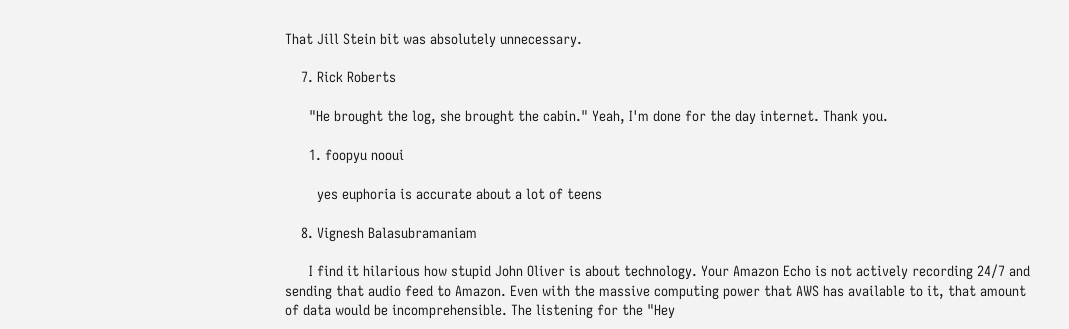That Jill Stein bit was absolutely unnecessary.

    7. Rick Roberts

      "He brought the log, she brought the cabin." Yeah, I'm done for the day internet. Thank you.

      1. foopyu nooui

        yes euphoria is accurate about a lot of teens

    8. Vignesh Balasubramaniam

      I find it hilarious how stupid John Oliver is about technology. Your Amazon Echo is not actively recording 24/7 and sending that audio feed to Amazon. Even with the massive computing power that AWS has available to it, that amount of data would be incomprehensible. The listening for the "Hey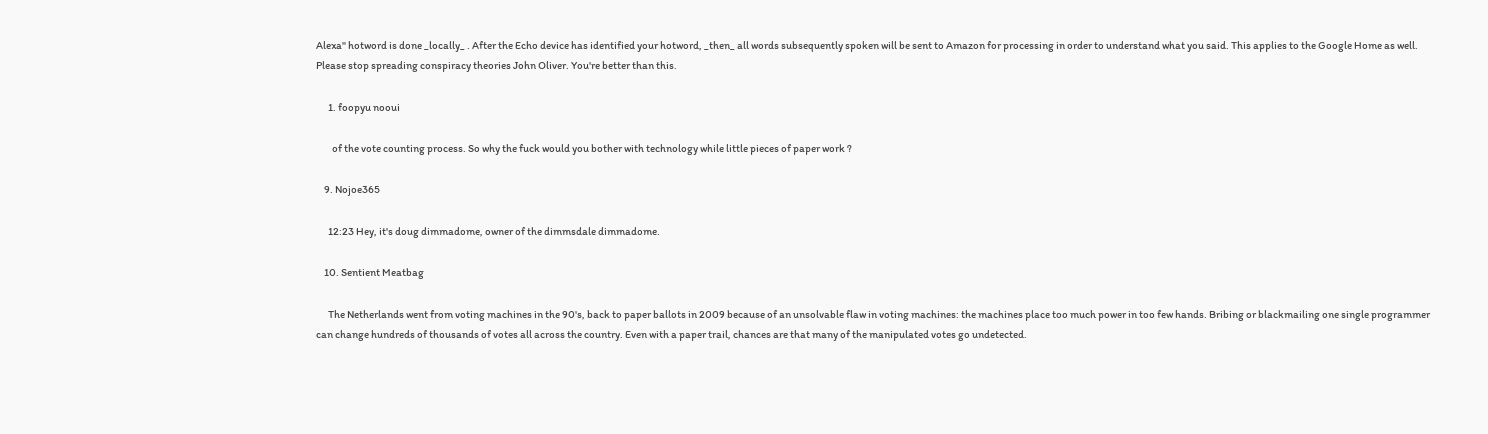Alexa" hotword is done _locally_ . After the Echo device has identified your hotword, _then_ all words subsequently spoken will be sent to Amazon for processing in order to understand what you said. This applies to the Google Home as well. Please stop spreading conspiracy theories John Oliver. You're better than this.

      1. foopyu nooui

        of the vote counting process. So why the fuck would you bother with technology while little pieces of paper work ?

    9. Nojoe365

      12:23 Hey, it's doug dimmadome, owner of the dimmsdale dimmadome.

    10. Sentient Meatbag

      The Netherlands went from voting machines in the 90's, back to paper ballots in 2009 because of an unsolvable flaw in voting machines: the machines place too much power in too few hands. Bribing or blackmailing one single programmer can change hundreds of thousands of votes all across the country. Even with a paper trail, chances are that many of the manipulated votes go undetected.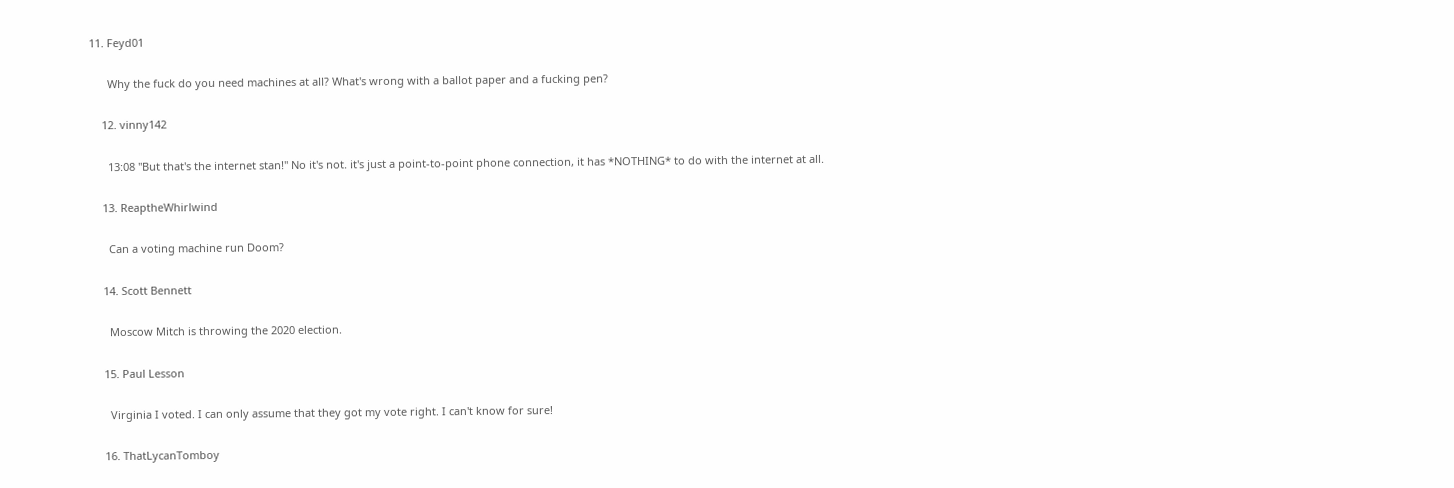11. Feyd01

      Why the fuck do you need machines at all? What's wrong with a ballot paper and a fucking pen?

    12. vinny142

      13:08 "But that's the internet stan!" No it's not. it's just a point-to-point phone connection, it has *NOTHING* to do with the internet at all.

    13. ReaptheWhirlwind

      Can a voting machine run Doom?

    14. Scott Bennett

      Moscow Mitch is throwing the 2020 election.

    15. Paul Lesson

      Virginia I voted. I can only assume that they got my vote right. I can't know for sure!

    16. ThatLycanTomboy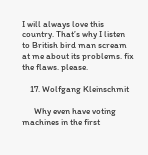I will always love this country. That’s why I listen to British bird man scream at me about its problems. fix the flaws. please.

    17. Wolfgang Kleinschmit

      Why even have voting machines in the first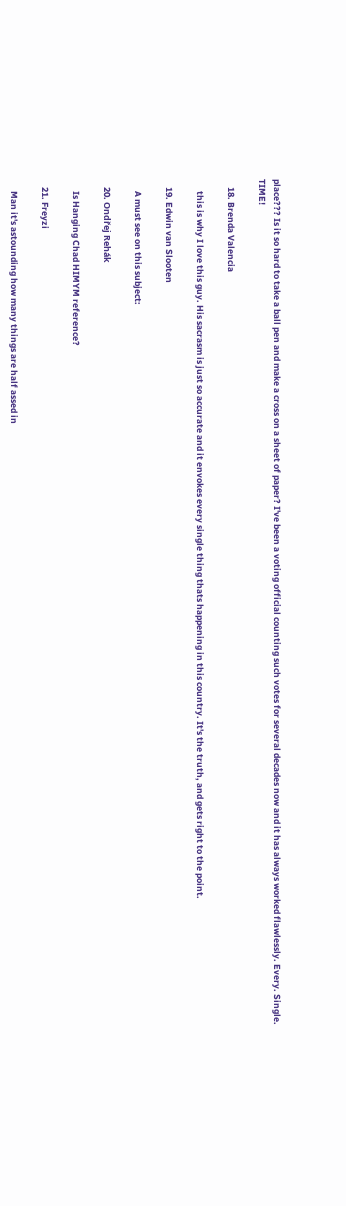place??? Is it so hard to take a ball pen and make a cross on a sheet of paper? I've been a voting official counting such votes for several decades now and it has always worked flawlessly. Every. Single. TIME!

    18. Brenda Valencia

      this is why I love this guy. His sacrasm is just so accurate and it envokes every single thing thats happening in this country. It's the truth, and gets right to the point.

    19. Edwin van Slooten

      A must see on this subject:

    20. Ondřej Rehák

      Is Hanging Chad HIMYM reference?

    21. Freyzi

      Man it's astounding how many things are half assed in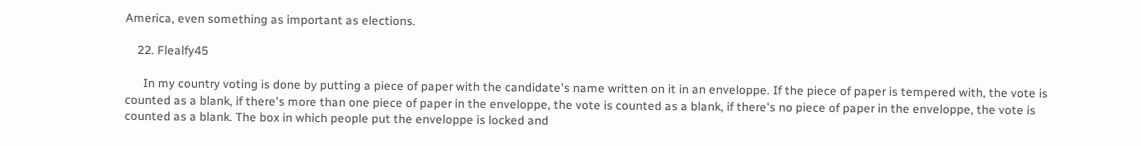America, even something as important as elections.

    22. Flealfy45

      In my country voting is done by putting a piece of paper with the candidate's name written on it in an enveloppe. If the piece of paper is tempered with, the vote is counted as a blank, if there's more than one piece of paper in the enveloppe, the vote is counted as a blank, if there's no piece of paper in the enveloppe, the vote is counted as a blank. The box in which people put the enveloppe is locked and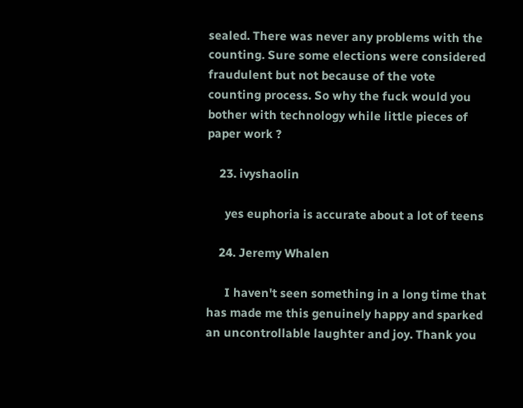sealed. There was never any problems with the counting. Sure some elections were considered fraudulent but not because of the vote counting process. So why the fuck would you bother with technology while little pieces of paper work ?

    23. ivyshaolin

      yes euphoria is accurate about a lot of teens

    24. Jeremy Whalen

      I haven't seen something in a long time that has made me this genuinely happy and sparked an uncontrollable laughter and joy. Thank you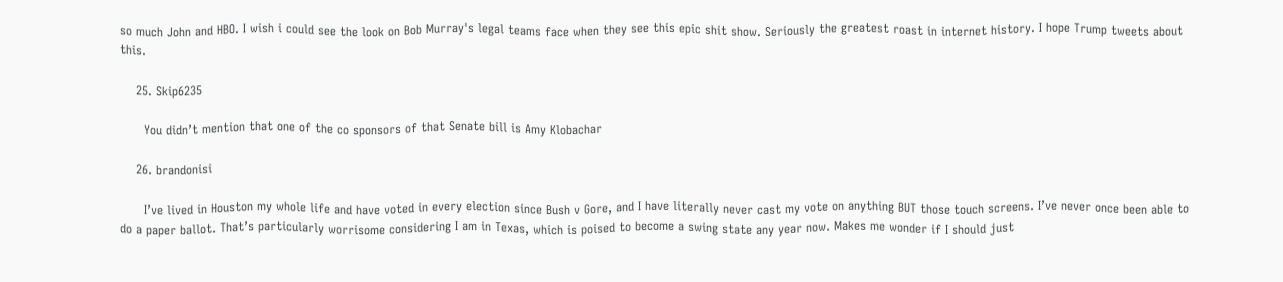so much John and HBO. I wish i could see the look on Bob Murray's legal teams face when they see this epic shit show. Seriously the greatest roast in internet history. I hope Trump tweets about this.

    25. Skip6235

      You didn’t mention that one of the co sponsors of that Senate bill is Amy Klobachar

    26. brandonisi

      I’ve lived in Houston my whole life and have voted in every election since Bush v Gore, and I have literally never cast my vote on anything BUT those touch screens. I’ve never once been able to do a paper ballot. That’s particularly worrisome considering I am in Texas, which is poised to become a swing state any year now. Makes me wonder if I should just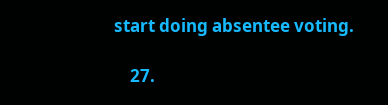start doing absentee voting.

    27.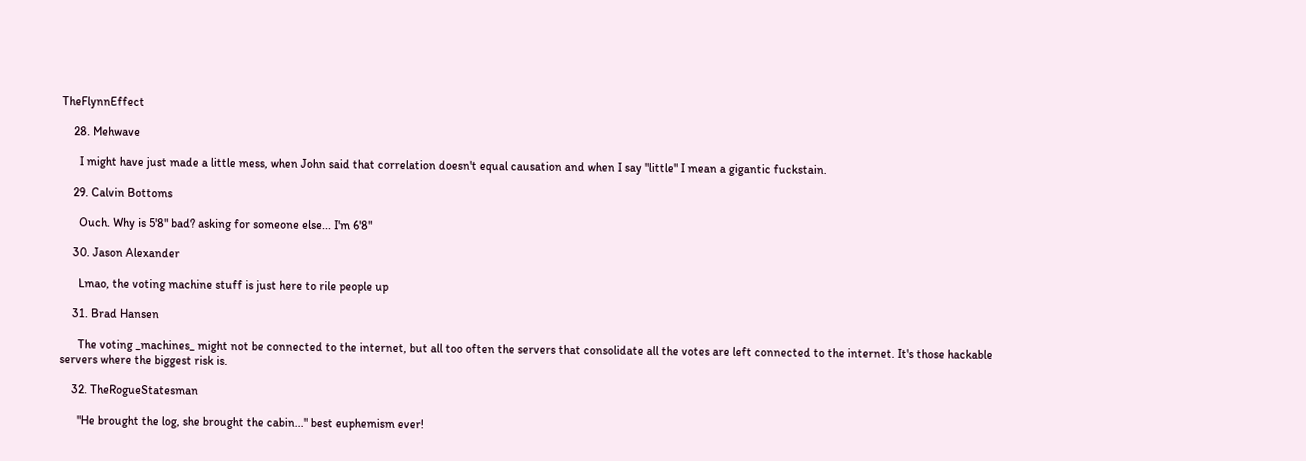TheFlynnEffect

    28. Mehwave

      I might have just made a little mess, when John said that correlation doesn't equal causation and when I say "little" I mean a gigantic fuckstain.

    29. Calvin Bottoms

      Ouch. Why is 5'8" bad? asking for someone else... I'm 6'8"

    30. Jason Alexander

      Lmao, the voting machine stuff is just here to rile people up

    31. Brad Hansen

      The voting _machines_ might not be connected to the internet, but all too often the servers that consolidate all the votes are left connected to the internet. It's those hackable servers where the biggest risk is.

    32. TheRogueStatesman

      "He brought the log, she brought the cabin..." best euphemism ever!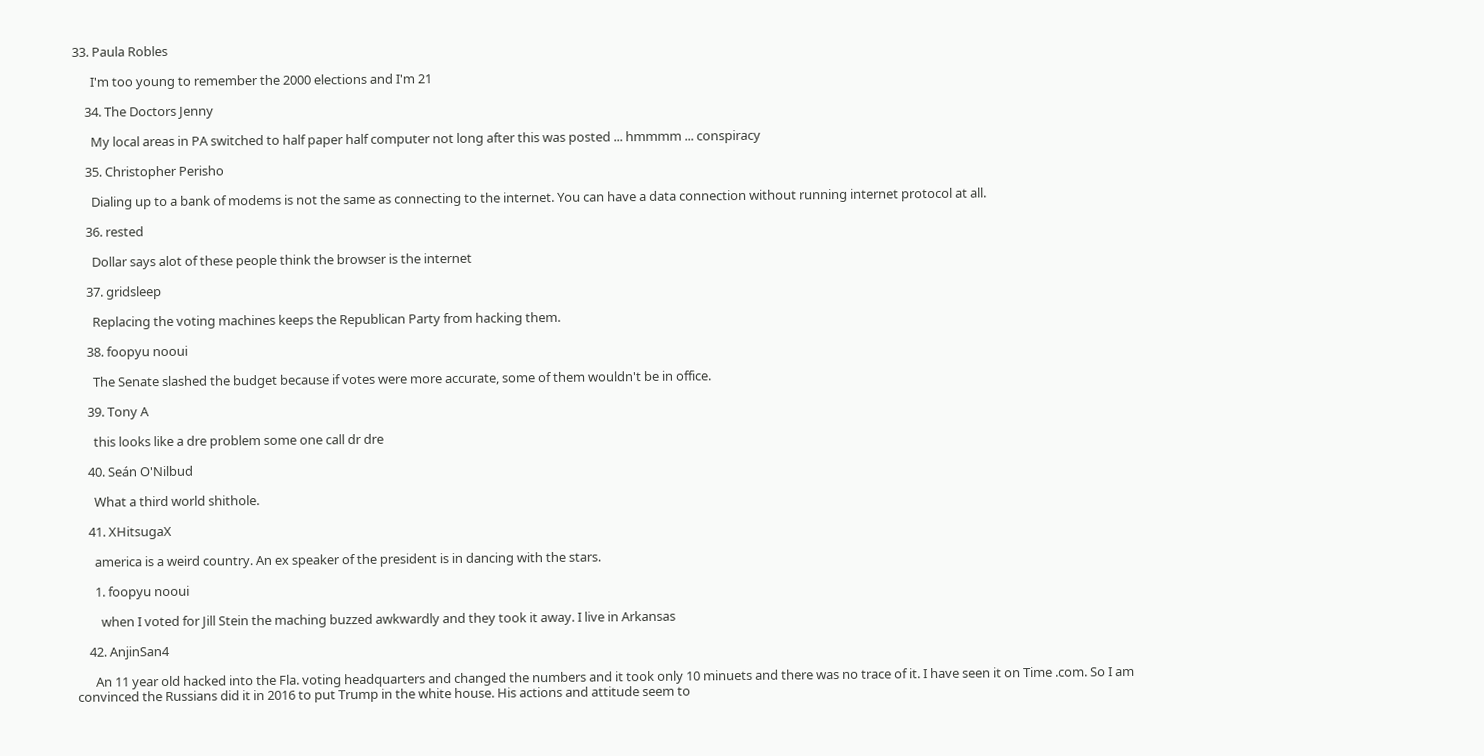33. Paula Robles

      I'm too young to remember the 2000 elections and I'm 21

    34. The Doctors Jenny

      My local areas in PA switched to half paper half computer not long after this was posted ... hmmmm ... conspiracy

    35. Christopher Perisho

      Dialing up to a bank of modems is not the same as connecting to the internet. You can have a data connection without running internet protocol at all.

    36. rested

      Dollar says alot of these people think the browser is the internet

    37. gridsleep

      Replacing the voting machines keeps the Republican Party from hacking them.

    38. foopyu nooui

      The Senate slashed the budget because if votes were more accurate, some of them wouldn't be in office.

    39. Tony A

      this looks like a dre problem some one call dr dre

    40. Seán O'Nilbud

      What a third world shithole.

    41. XHitsugaX

      america is a weird country. An ex speaker of the president is in dancing with the stars.

      1. foopyu nooui

        when I voted for Jill Stein the maching buzzed awkwardly and they took it away. I live in Arkansas

    42. AnjinSan4

      An 11 year old hacked into the Fla. voting headquarters and changed the numbers and it took only 10 minuets and there was no trace of it. I have seen it on Time .com. So I am convinced the Russians did it in 2016 to put Trump in the white house. His actions and attitude seem to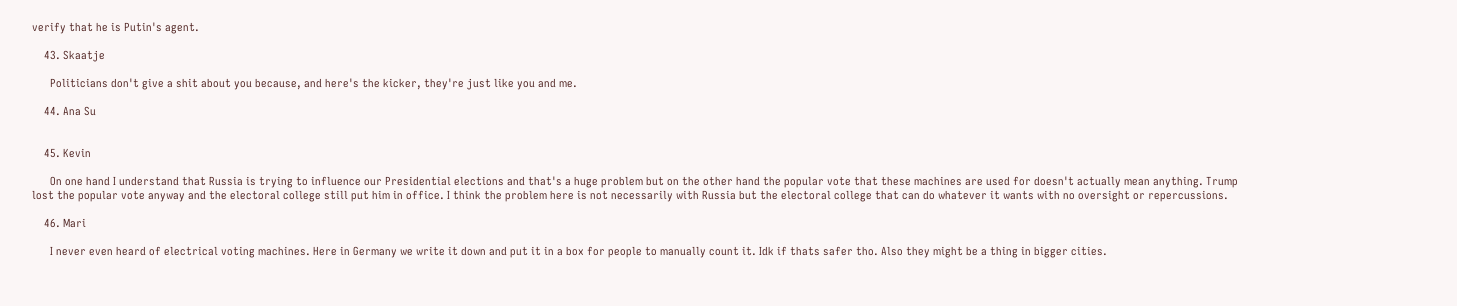verify that he is Putin's agent.

    43. Skaatje

      Politicians don't give a shit about you because, and here's the kicker, they're just like you and me.

    44. Ana Su


    45. Kevin

      On one hand I understand that Russia is trying to influence our Presidential elections and that's a huge problem but on the other hand the popular vote that these machines are used for doesn't actually mean anything. Trump lost the popular vote anyway and the electoral college still put him in office. I think the problem here is not necessarily with Russia but the electoral college that can do whatever it wants with no oversight or repercussions.

    46. Mari

      I never even heard of electrical voting machines. Here in Germany we write it down and put it in a box for people to manually count it. Idk if thats safer tho. Also they might be a thing in bigger cities.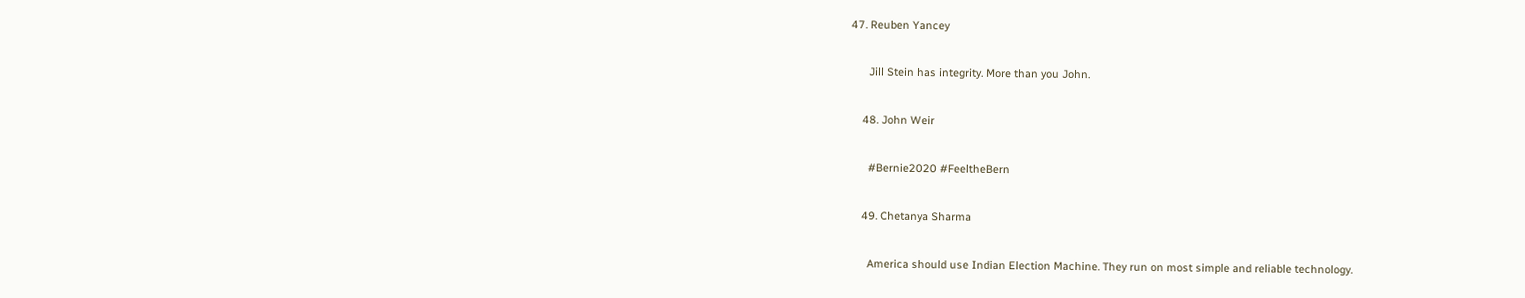47. Reuben Yancey

      Jill Stein has integrity. More than you John.

    48. John Weir

      #Bernie2020 #FeeltheBern

    49. Chetanya Sharma

      America should use Indian Election Machine. They run on most simple and reliable technology.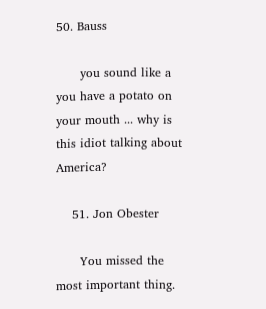50. Bauss

      you sound like a you have a potato on your mouth ... why is this idiot talking about America?

    51. Jon Obester

      You missed the most important thing.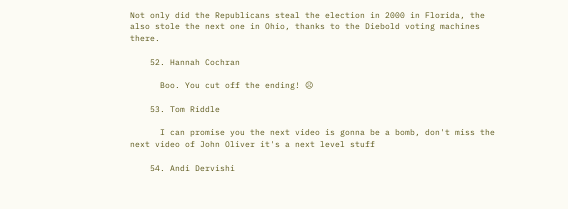Not only did the Republicans steal the election in 2000 in Florida, the also stole the next one in Ohio, thanks to the Diebold voting machines there.

    52. Hannah Cochran

      Boo. You cut off the ending! ☹

    53. Tom Riddle

      I can promise you the next video is gonna be a bomb, don't miss the next video of John Oliver it's a next level stuff

    54. Andi Dervishi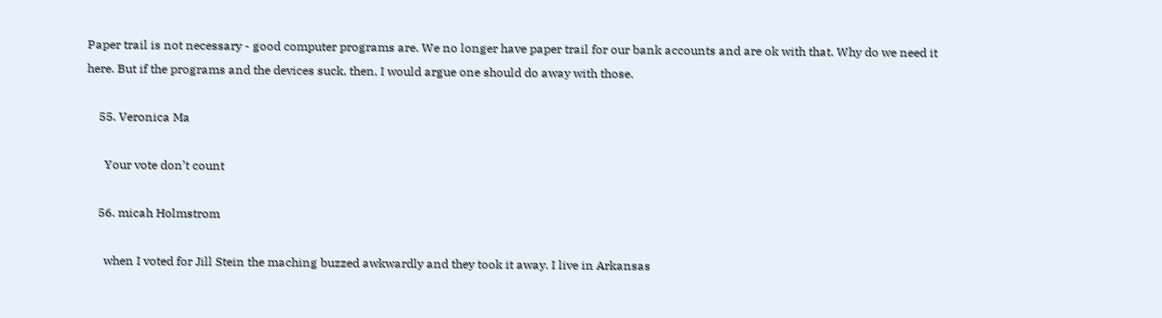Paper trail is not necessary - good computer programs are. We no longer have paper trail for our bank accounts and are ok with that. Why do we need it here. But if the programs and the devices suck, then, I would argue one should do away with those.

    55. Veronica Ma

      Your vote don’t count

    56. micah Holmstrom

      when I voted for Jill Stein the maching buzzed awkwardly and they took it away. I live in Arkansas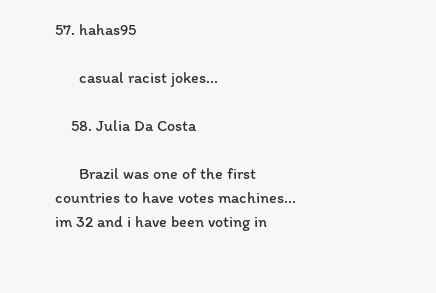57. hahas95

      casual racist jokes...

    58. Julia Da Costa

      Brazil was one of the first countries to have votes machines... im 32 and i have been voting in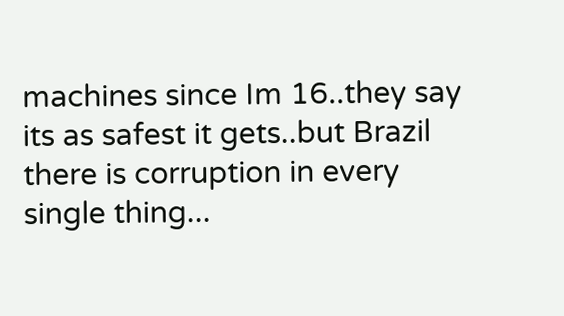machines since Im 16..they say its as safest it gets..but Brazil there is corruption in every single thing...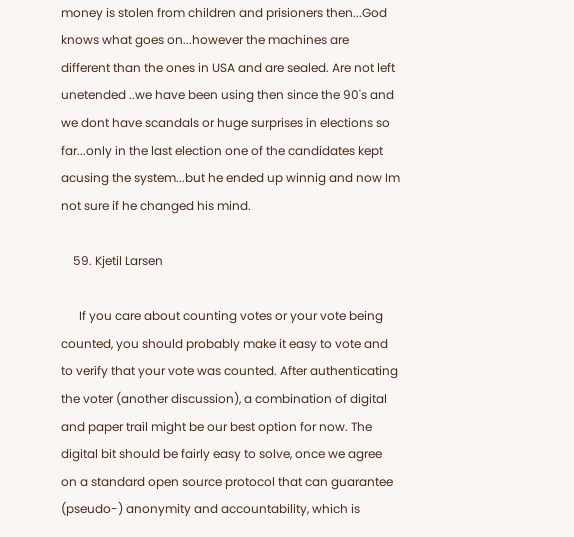money is stolen from children and prisioners then...God knows what goes on...however the machines are different than the ones in USA and are sealed. Are not left unetended ..we have been using then since the 90's and we dont have scandals or huge surprises in elections so far...only in the last election one of the candidates kept acusing the system...but he ended up winnig and now Im not sure if he changed his mind.

    59. Kjetil Larsen

      If you care about counting votes or your vote being counted, you should probably make it easy to vote and to verify that your vote was counted. After authenticating the voter (another discussion), a combination of digital and paper trail might be our best option for now. The digital bit should be fairly easy to solve, once we agree on a standard open source protocol that can guarantee (pseudo-) anonymity and accountability, which is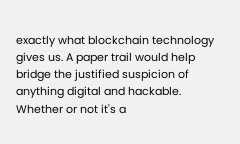exactly what blockchain technology gives us. A paper trail would help bridge the justified suspicion of anything digital and hackable. Whether or not it's a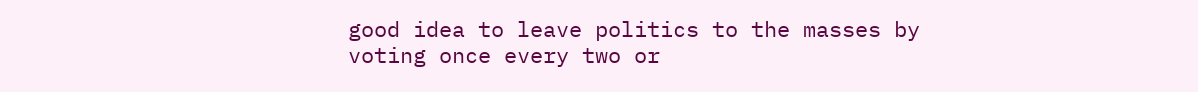good idea to leave politics to the masses by voting once every two or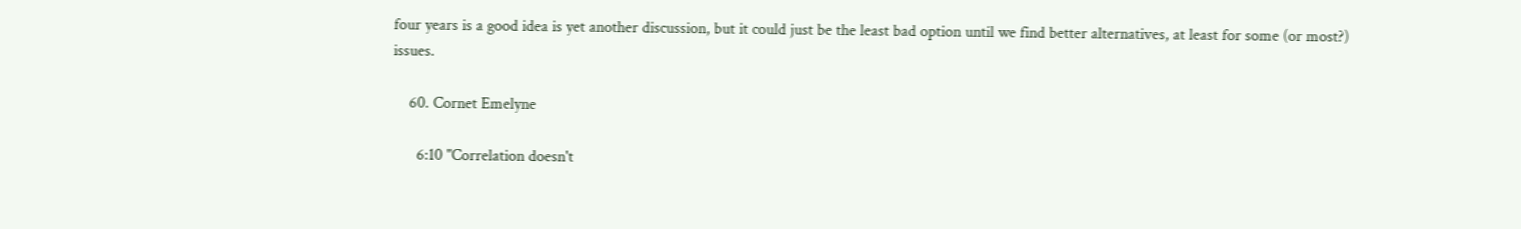four years is a good idea is yet another discussion, but it could just be the least bad option until we find better alternatives, at least for some (or most?) issues.

    60. Cornet Emelyne

      6:10 "Correlation doesn't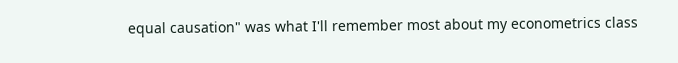equal causation" was what I'll remember most about my econometrics class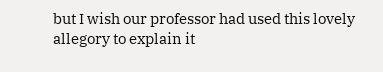but I wish our professor had used this lovely allegory to explain it